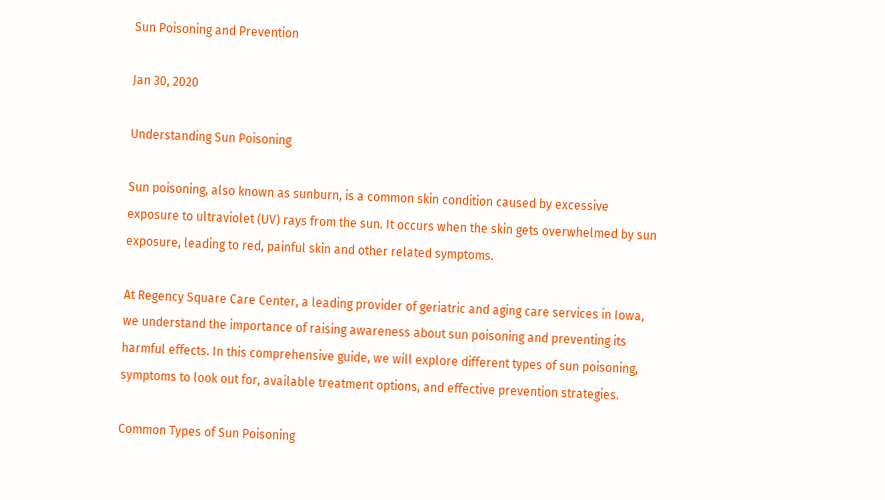Sun Poisoning and Prevention

Jan 30, 2020

Understanding Sun Poisoning

Sun poisoning, also known as sunburn, is a common skin condition caused by excessive exposure to ultraviolet (UV) rays from the sun. It occurs when the skin gets overwhelmed by sun exposure, leading to red, painful skin and other related symptoms.

At Regency Square Care Center, a leading provider of geriatric and aging care services in Iowa, we understand the importance of raising awareness about sun poisoning and preventing its harmful effects. In this comprehensive guide, we will explore different types of sun poisoning, symptoms to look out for, available treatment options, and effective prevention strategies.

Common Types of Sun Poisoning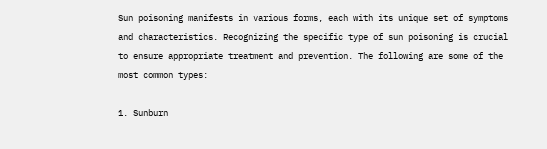Sun poisoning manifests in various forms, each with its unique set of symptoms and characteristics. Recognizing the specific type of sun poisoning is crucial to ensure appropriate treatment and prevention. The following are some of the most common types:

1. Sunburn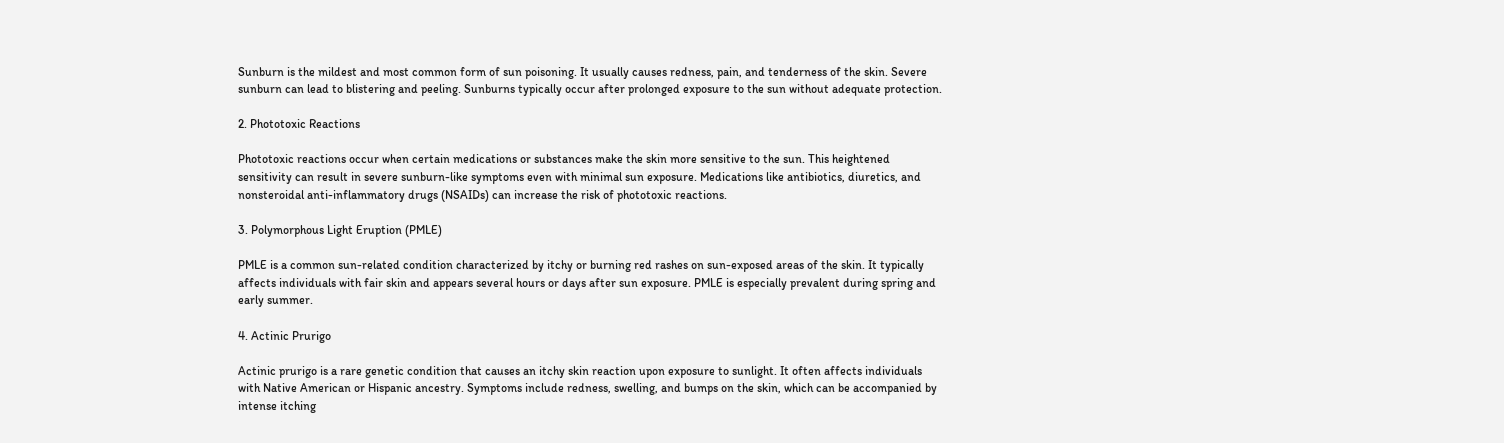Sunburn is the mildest and most common form of sun poisoning. It usually causes redness, pain, and tenderness of the skin. Severe sunburn can lead to blistering and peeling. Sunburns typically occur after prolonged exposure to the sun without adequate protection.

2. Phototoxic Reactions

Phototoxic reactions occur when certain medications or substances make the skin more sensitive to the sun. This heightened sensitivity can result in severe sunburn-like symptoms even with minimal sun exposure. Medications like antibiotics, diuretics, and nonsteroidal anti-inflammatory drugs (NSAIDs) can increase the risk of phototoxic reactions.

3. Polymorphous Light Eruption (PMLE)

PMLE is a common sun-related condition characterized by itchy or burning red rashes on sun-exposed areas of the skin. It typically affects individuals with fair skin and appears several hours or days after sun exposure. PMLE is especially prevalent during spring and early summer.

4. Actinic Prurigo

Actinic prurigo is a rare genetic condition that causes an itchy skin reaction upon exposure to sunlight. It often affects individuals with Native American or Hispanic ancestry. Symptoms include redness, swelling, and bumps on the skin, which can be accompanied by intense itching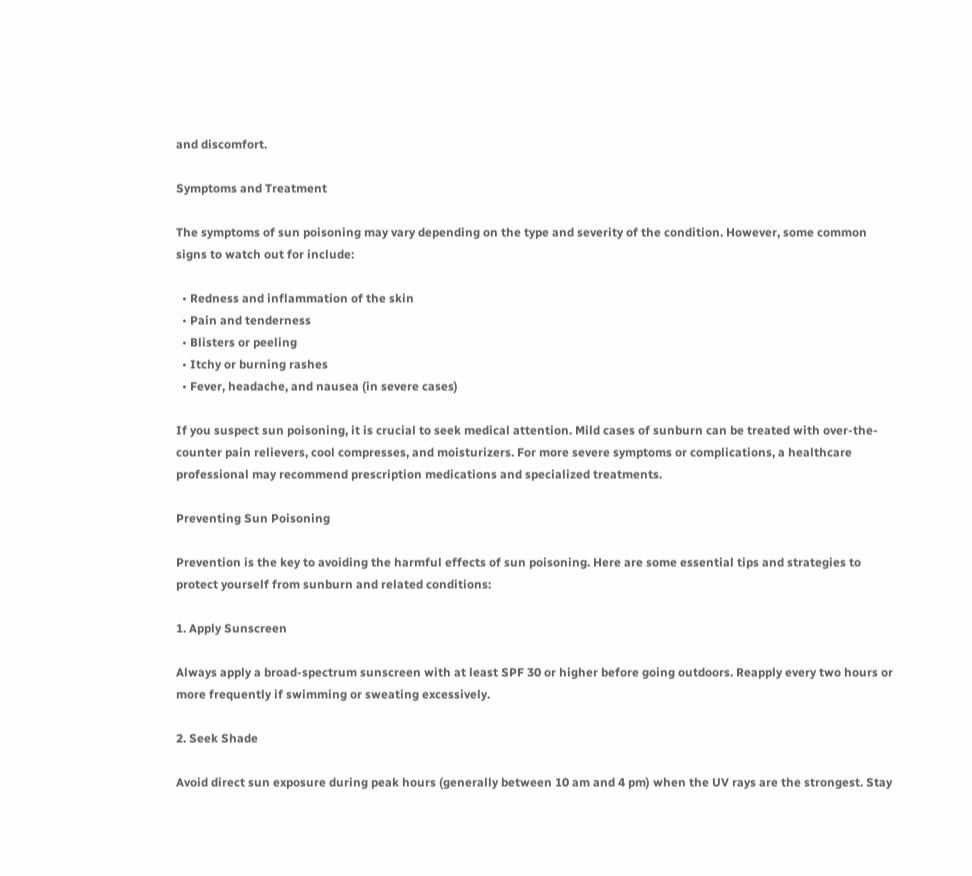and discomfort.

Symptoms and Treatment

The symptoms of sun poisoning may vary depending on the type and severity of the condition. However, some common signs to watch out for include:

  • Redness and inflammation of the skin
  • Pain and tenderness
  • Blisters or peeling
  • Itchy or burning rashes
  • Fever, headache, and nausea (in severe cases)

If you suspect sun poisoning, it is crucial to seek medical attention. Mild cases of sunburn can be treated with over-the-counter pain relievers, cool compresses, and moisturizers. For more severe symptoms or complications, a healthcare professional may recommend prescription medications and specialized treatments.

Preventing Sun Poisoning

Prevention is the key to avoiding the harmful effects of sun poisoning. Here are some essential tips and strategies to protect yourself from sunburn and related conditions:

1. Apply Sunscreen

Always apply a broad-spectrum sunscreen with at least SPF 30 or higher before going outdoors. Reapply every two hours or more frequently if swimming or sweating excessively.

2. Seek Shade

Avoid direct sun exposure during peak hours (generally between 10 am and 4 pm) when the UV rays are the strongest. Stay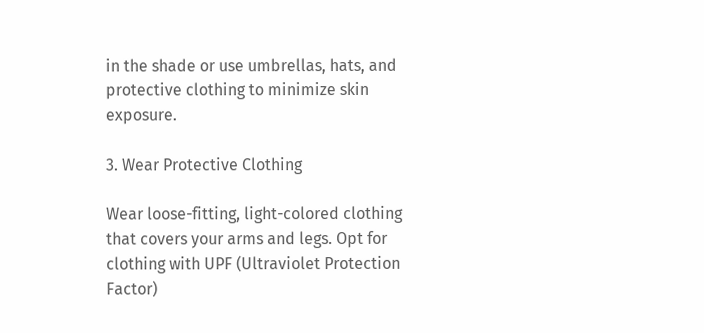in the shade or use umbrellas, hats, and protective clothing to minimize skin exposure.

3. Wear Protective Clothing

Wear loose-fitting, light-colored clothing that covers your arms and legs. Opt for clothing with UPF (Ultraviolet Protection Factor)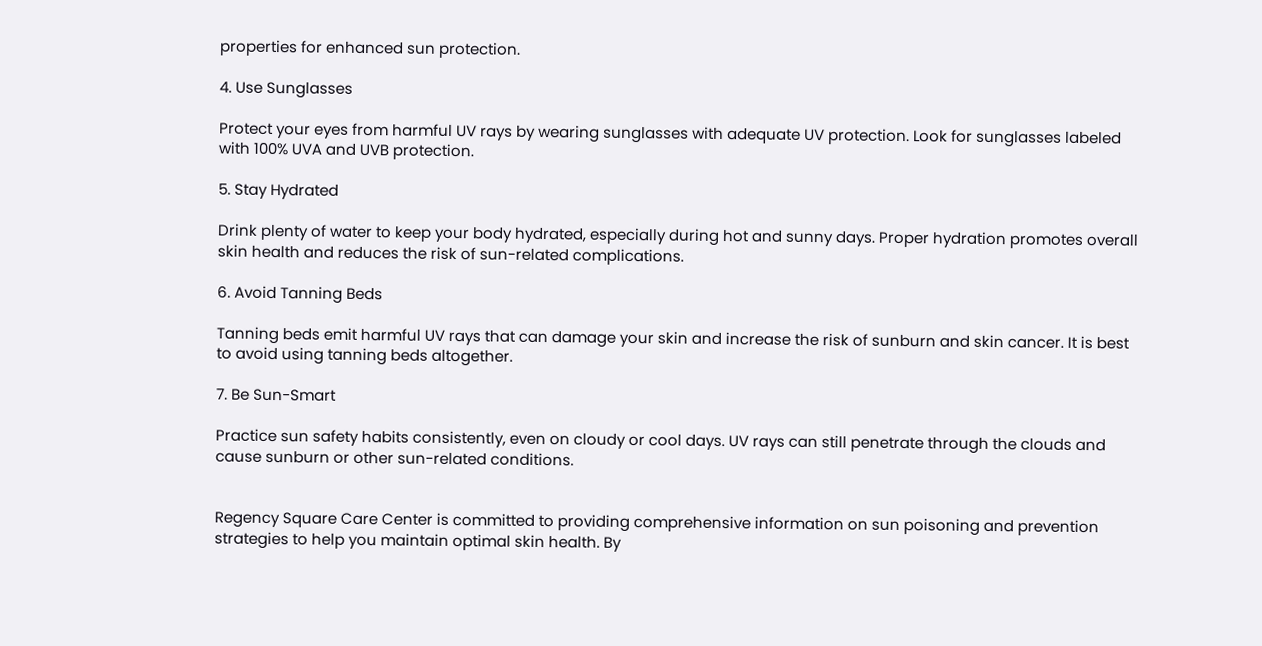properties for enhanced sun protection.

4. Use Sunglasses

Protect your eyes from harmful UV rays by wearing sunglasses with adequate UV protection. Look for sunglasses labeled with 100% UVA and UVB protection.

5. Stay Hydrated

Drink plenty of water to keep your body hydrated, especially during hot and sunny days. Proper hydration promotes overall skin health and reduces the risk of sun-related complications.

6. Avoid Tanning Beds

Tanning beds emit harmful UV rays that can damage your skin and increase the risk of sunburn and skin cancer. It is best to avoid using tanning beds altogether.

7. Be Sun-Smart

Practice sun safety habits consistently, even on cloudy or cool days. UV rays can still penetrate through the clouds and cause sunburn or other sun-related conditions.


Regency Square Care Center is committed to providing comprehensive information on sun poisoning and prevention strategies to help you maintain optimal skin health. By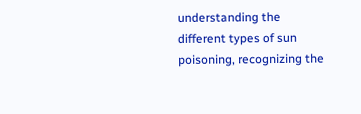understanding the different types of sun poisoning, recognizing the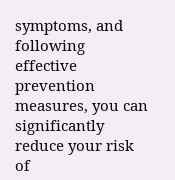symptoms, and following effective prevention measures, you can significantly reduce your risk of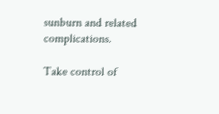sunburn and related complications.

Take control of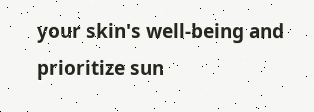your skin's well-being and prioritize sun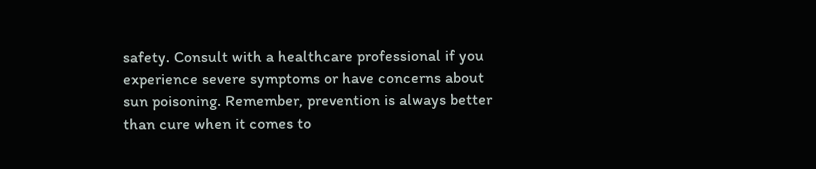safety. Consult with a healthcare professional if you experience severe symptoms or have concerns about sun poisoning. Remember, prevention is always better than cure when it comes to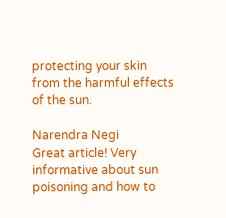protecting your skin from the harmful effects of the sun.

Narendra Negi
Great article! Very informative about sun poisoning and how to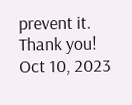prevent it. Thank you!
Oct 10, 2023